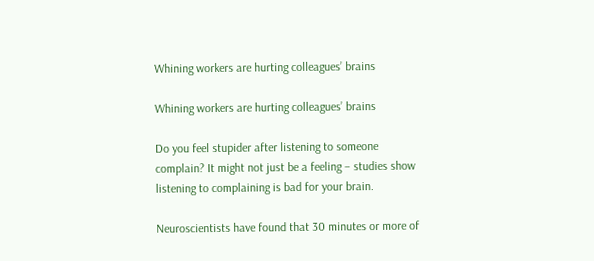Whining workers are hurting colleagues’ brains

Whining workers are hurting colleagues’ brains

Do you feel stupider after listening to someone complain? It might not just be a feeling – studies show listening to complaining is bad for your brain.

Neuroscientists have found that 30 minutes or more of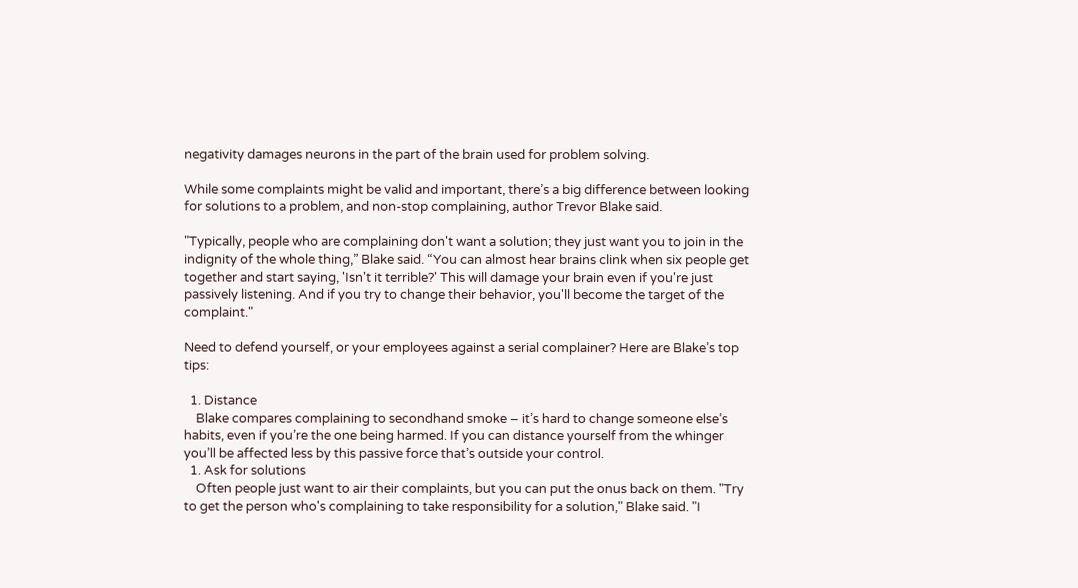negativity damages neurons in the part of the brain used for problem solving.

While some complaints might be valid and important, there’s a big difference between looking for solutions to a problem, and non-stop complaining, author Trevor Blake said.

"Typically, people who are complaining don't want a solution; they just want you to join in the indignity of the whole thing,” Blake said. “You can almost hear brains clink when six people get together and start saying, 'Isn't it terrible?' This will damage your brain even if you're just passively listening. And if you try to change their behavior, you'll become the target of the complaint."

Need to defend yourself, or your employees against a serial complainer? Here are Blake’s top tips:

  1. Distance
    Blake compares complaining to secondhand smoke – it’s hard to change someone else’s habits, even if you’re the one being harmed. If you can distance yourself from the whinger you’ll be affected less by this passive force that’s outside your control.
  1. Ask for solutions
    Often people just want to air their complaints, but you can put the onus back on them. "Try to get the person who's complaining to take responsibility for a solution," Blake said. "I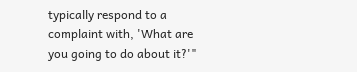typically respond to a complaint with, 'What are you going to do about it?'"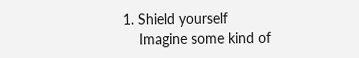1. Shield yourself
    Imagine some kind of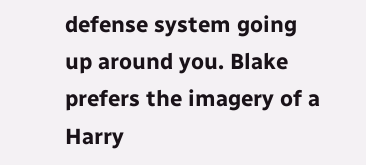defense system going up around you. Blake prefers the imagery of a Harry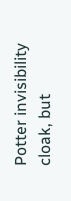Potter invisibility cloak, but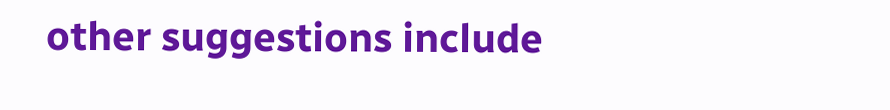other suggestions include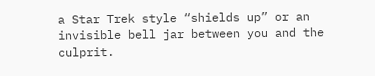a Star Trek style “shields up” or an invisible bell jar between you and the culprit.